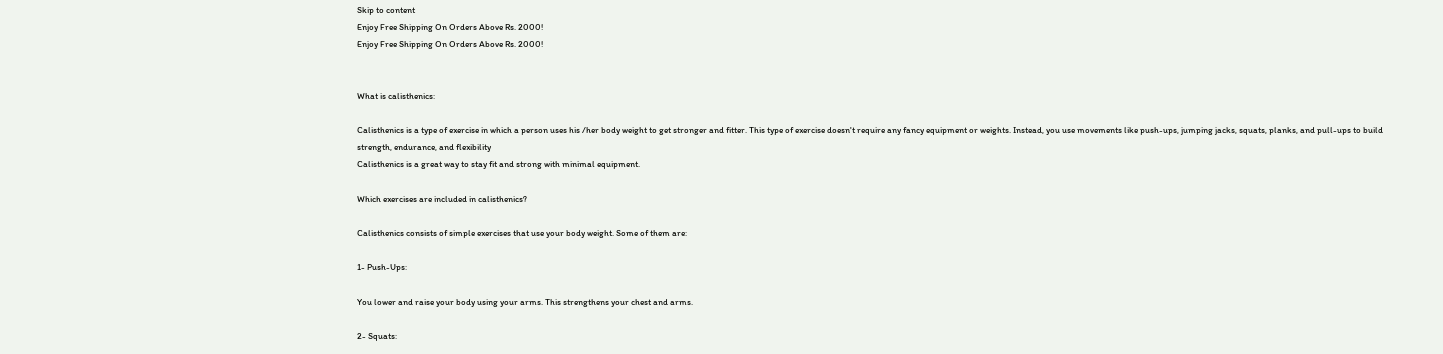Skip to content
Enjoy Free Shipping On Orders Above Rs. 2000!
Enjoy Free Shipping On Orders Above Rs. 2000!


What is calisthenics:

Calisthenics is a type of exercise in which a person uses his /her body weight to get stronger and fitter. This type of exercise doesn't require any fancy equipment or weights. Instead, you use movements like push-ups, jumping jacks, squats, planks, and pull-ups to build strength, endurance, and flexibility
Calisthenics is a great way to stay fit and strong with minimal equipment.

Which exercises are included in calisthenics?

Calisthenics consists of simple exercises that use your body weight. Some of them are:

1- Push-Ups:

You lower and raise your body using your arms. This strengthens your chest and arms.

2- Squats: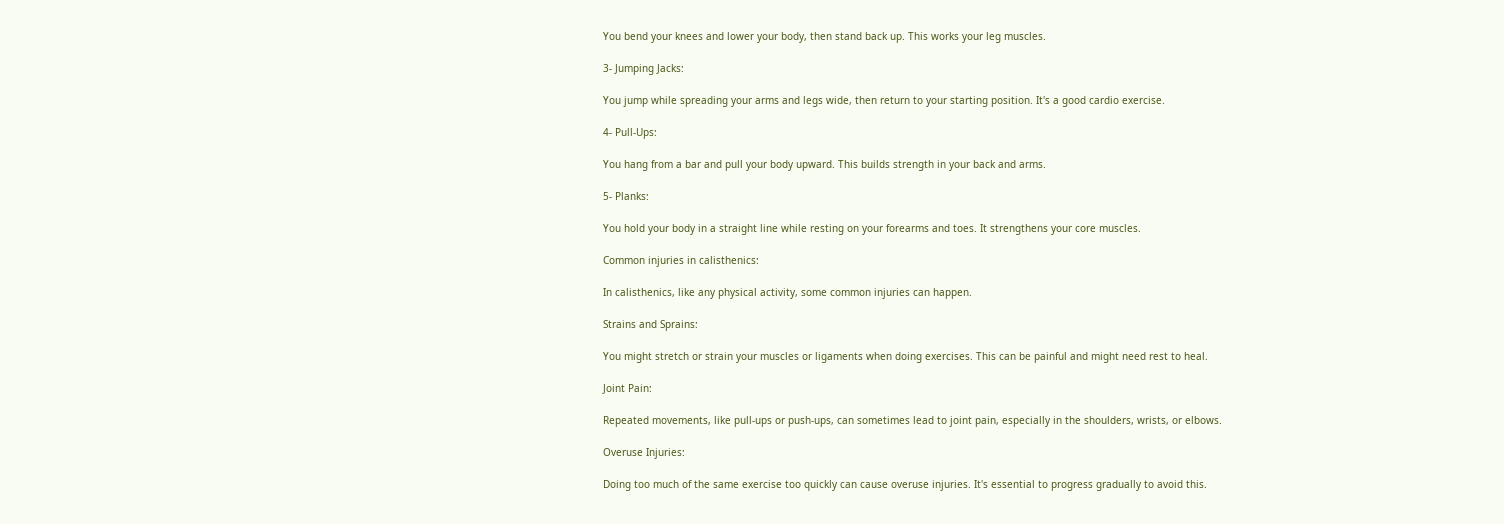You bend your knees and lower your body, then stand back up. This works your leg muscles.

3- Jumping Jacks:

You jump while spreading your arms and legs wide, then return to your starting position. It's a good cardio exercise.

4- Pull-Ups:

You hang from a bar and pull your body upward. This builds strength in your back and arms.

5- Planks:

You hold your body in a straight line while resting on your forearms and toes. It strengthens your core muscles.

Common injuries in calisthenics:

In calisthenics, like any physical activity, some common injuries can happen.

Strains and Sprains:

You might stretch or strain your muscles or ligaments when doing exercises. This can be painful and might need rest to heal.

Joint Pain:

Repeated movements, like pull-ups or push-ups, can sometimes lead to joint pain, especially in the shoulders, wrists, or elbows.

Overuse Injuries:

Doing too much of the same exercise too quickly can cause overuse injuries. It's essential to progress gradually to avoid this.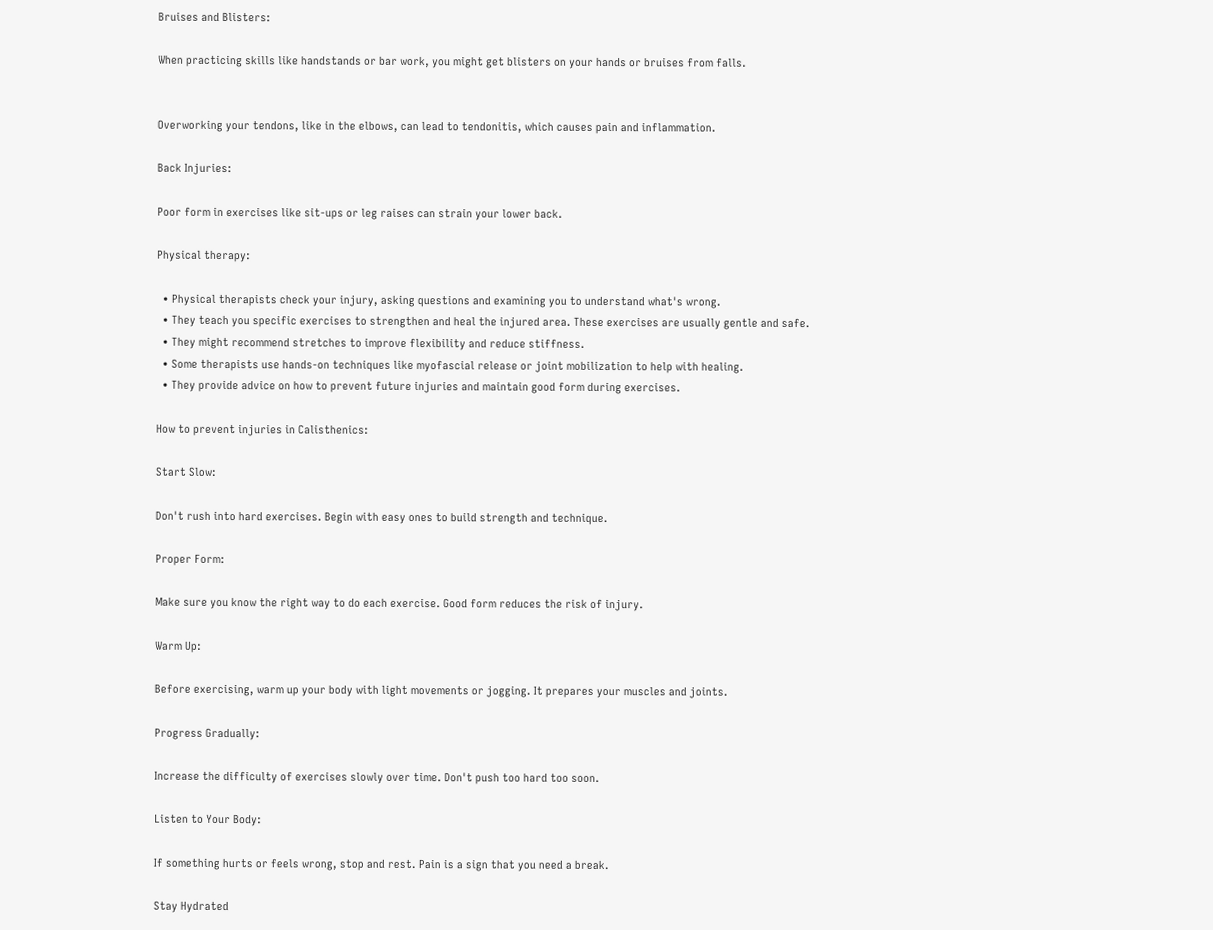Bruises and Blisters:

When practicing skills like handstands or bar work, you might get blisters on your hands or bruises from falls.


Overworking your tendons, like in the elbows, can lead to tendonitis, which causes pain and inflammation.

Back Injuries:

Poor form in exercises like sit-ups or leg raises can strain your lower back.

Physical therapy:

  • Physical therapists check your injury, asking questions and examining you to understand what's wrong.
  • They teach you specific exercises to strengthen and heal the injured area. These exercises are usually gentle and safe.
  • They might recommend stretches to improve flexibility and reduce stiffness.
  • Some therapists use hands-on techniques like myofascial release or joint mobilization to help with healing.
  • They provide advice on how to prevent future injuries and maintain good form during exercises.

How to prevent injuries in Calisthenics:

Start Slow:

Don't rush into hard exercises. Begin with easy ones to build strength and technique.

Proper Form:

Make sure you know the right way to do each exercise. Good form reduces the risk of injury.

Warm Up:

Before exercising, warm up your body with light movements or jogging. It prepares your muscles and joints.

Progress Gradually:

Increase the difficulty of exercises slowly over time. Don't push too hard too soon.

Listen to Your Body:

If something hurts or feels wrong, stop and rest. Pain is a sign that you need a break.

Stay Hydrated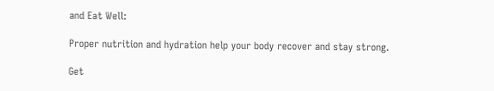and Eat Well:

Proper nutrition and hydration help your body recover and stay strong.

Get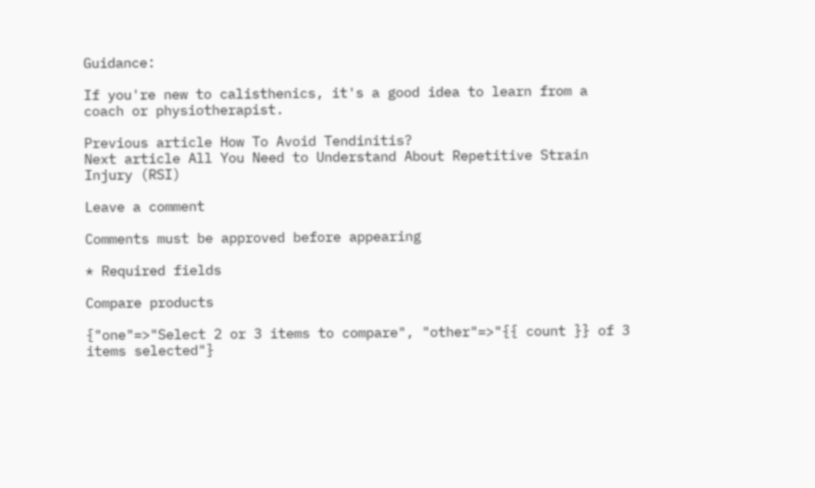Guidance:

If you're new to calisthenics, it's a good idea to learn from a coach or physiotherapist.

Previous article How To Avoid Tendinitis?
Next article All You Need to Understand About Repetitive Strain Injury (RSI)

Leave a comment

Comments must be approved before appearing

* Required fields

Compare products

{"one"=>"Select 2 or 3 items to compare", "other"=>"{{ count }} of 3 items selected"}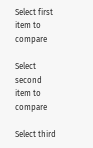Select first item to compare

Select second item to compare

Select third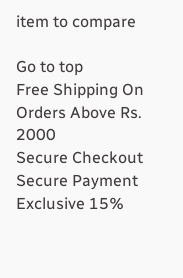item to compare

Go to top
Free Shipping On Orders Above Rs. 2000
Secure Checkout Secure Payment
Exclusive 15%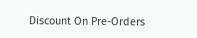Discount On Pre-Orders